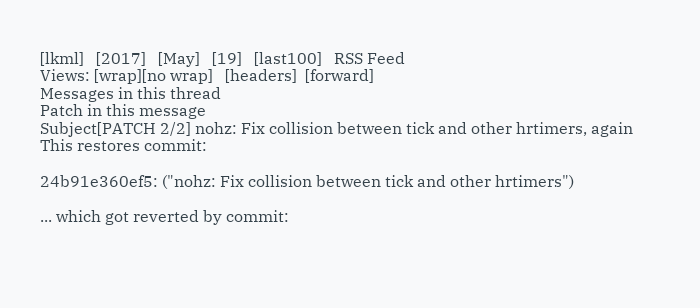[lkml]   [2017]   [May]   [19]   [last100]   RSS Feed
Views: [wrap][no wrap]   [headers]  [forward]
Messages in this thread
Patch in this message
Subject[PATCH 2/2] nohz: Fix collision between tick and other hrtimers, again
This restores commit:

24b91e360ef5: ("nohz: Fix collision between tick and other hrtimers")

... which got reverted by commit: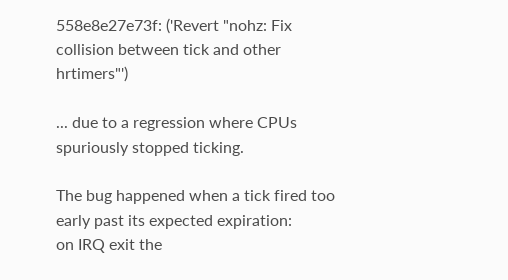558e8e27e73f: ('Revert "nohz: Fix collision between tick and other hrtimers"')

... due to a regression where CPUs spuriously stopped ticking.

The bug happened when a tick fired too early past its expected expiration:
on IRQ exit the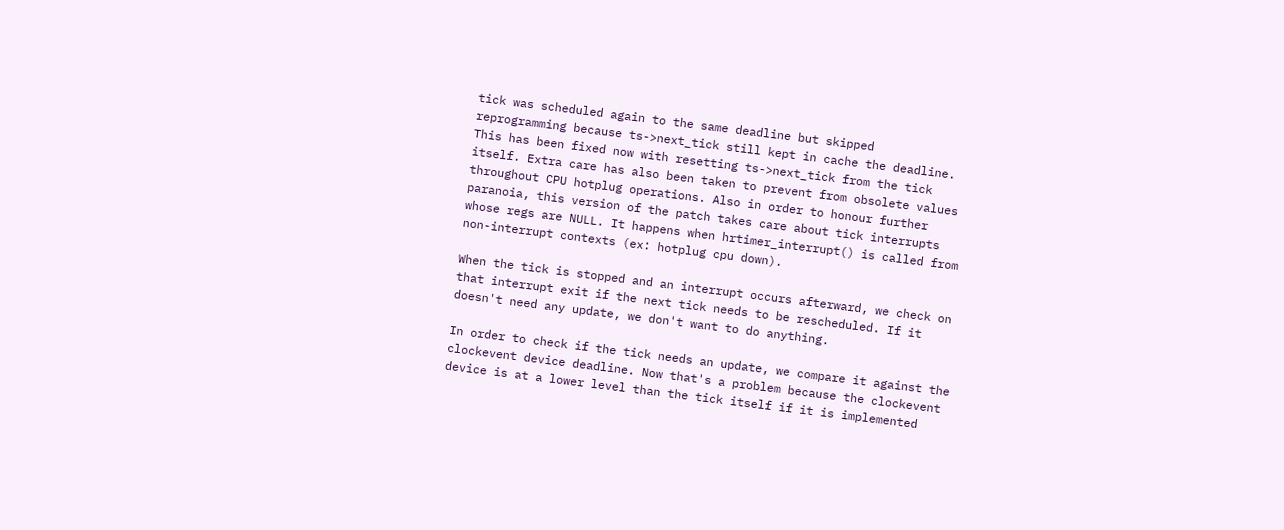tick was scheduled again to the same deadline but skipped
reprogramming because ts->next_tick still kept in cache the deadline.
This has been fixed now with resetting ts->next_tick from the tick
itself. Extra care has also been taken to prevent from obsolete values
throughout CPU hotplug operations. Also in order to honour further
paranoia, this version of the patch takes care about tick interrupts
whose regs are NULL. It happens when hrtimer_interrupt() is called from
non-interrupt contexts (ex: hotplug cpu down).

When the tick is stopped and an interrupt occurs afterward, we check on
that interrupt exit if the next tick needs to be rescheduled. If it
doesn't need any update, we don't want to do anything.

In order to check if the tick needs an update, we compare it against the
clockevent device deadline. Now that's a problem because the clockevent
device is at a lower level than the tick itself if it is implemented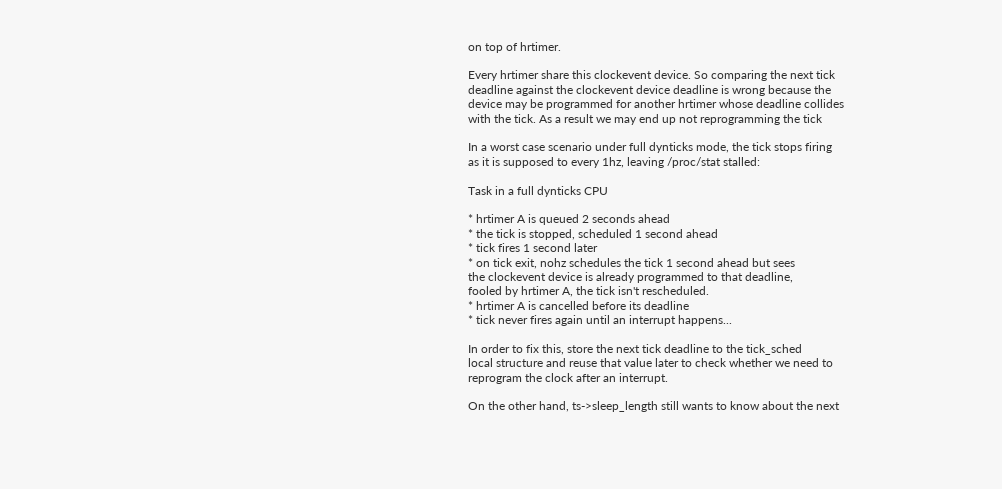on top of hrtimer.

Every hrtimer share this clockevent device. So comparing the next tick
deadline against the clockevent device deadline is wrong because the
device may be programmed for another hrtimer whose deadline collides
with the tick. As a result we may end up not reprogramming the tick

In a worst case scenario under full dynticks mode, the tick stops firing
as it is supposed to every 1hz, leaving /proc/stat stalled:

Task in a full dynticks CPU

* hrtimer A is queued 2 seconds ahead
* the tick is stopped, scheduled 1 second ahead
* tick fires 1 second later
* on tick exit, nohz schedules the tick 1 second ahead but sees
the clockevent device is already programmed to that deadline,
fooled by hrtimer A, the tick isn't rescheduled.
* hrtimer A is cancelled before its deadline
* tick never fires again until an interrupt happens...

In order to fix this, store the next tick deadline to the tick_sched
local structure and reuse that value later to check whether we need to
reprogram the clock after an interrupt.

On the other hand, ts->sleep_length still wants to know about the next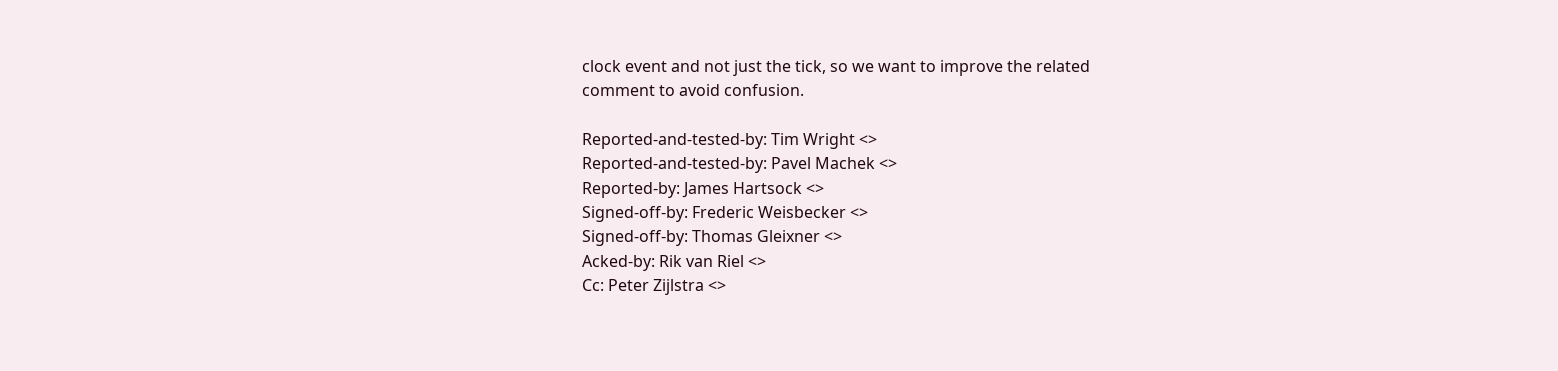clock event and not just the tick, so we want to improve the related
comment to avoid confusion.

Reported-and-tested-by: Tim Wright <>
Reported-and-tested-by: Pavel Machek <>
Reported-by: James Hartsock <>
Signed-off-by: Frederic Weisbecker <>
Signed-off-by: Thomas Gleixner <>
Acked-by: Rik van Riel <>
Cc: Peter Zijlstra <>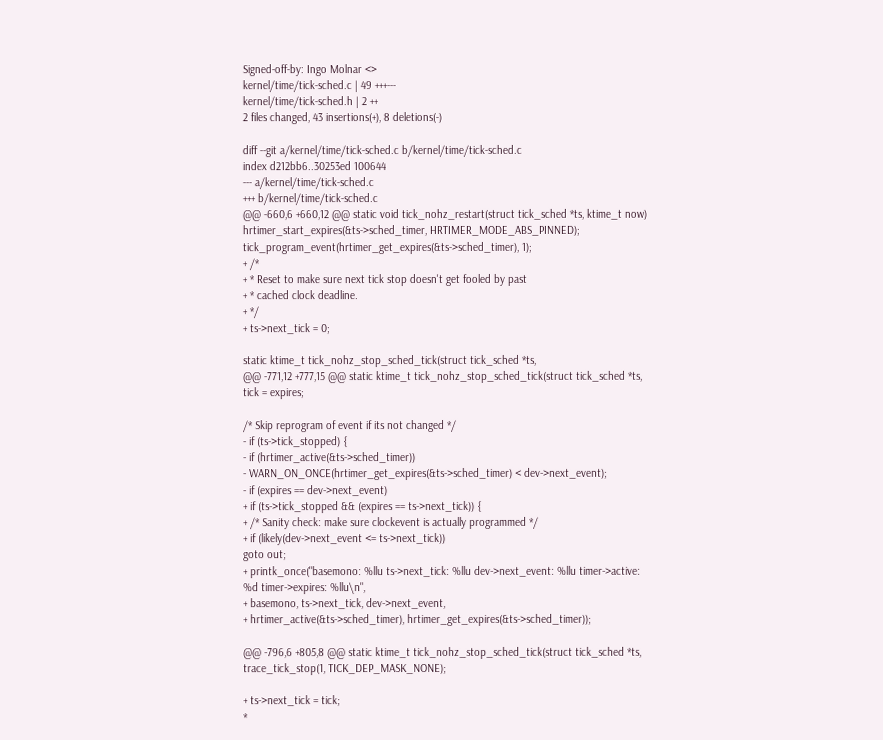Signed-off-by: Ingo Molnar <>
kernel/time/tick-sched.c | 49 +++---
kernel/time/tick-sched.h | 2 ++
2 files changed, 43 insertions(+), 8 deletions(-)

diff --git a/kernel/time/tick-sched.c b/kernel/time/tick-sched.c
index d212bb6..30253ed 100644
--- a/kernel/time/tick-sched.c
+++ b/kernel/time/tick-sched.c
@@ -660,6 +660,12 @@ static void tick_nohz_restart(struct tick_sched *ts, ktime_t now)
hrtimer_start_expires(&ts->sched_timer, HRTIMER_MODE_ABS_PINNED);
tick_program_event(hrtimer_get_expires(&ts->sched_timer), 1);
+ /*
+ * Reset to make sure next tick stop doesn't get fooled by past
+ * cached clock deadline.
+ */
+ ts->next_tick = 0;

static ktime_t tick_nohz_stop_sched_tick(struct tick_sched *ts,
@@ -771,12 +777,15 @@ static ktime_t tick_nohz_stop_sched_tick(struct tick_sched *ts,
tick = expires;

/* Skip reprogram of event if its not changed */
- if (ts->tick_stopped) {
- if (hrtimer_active(&ts->sched_timer))
- WARN_ON_ONCE(hrtimer_get_expires(&ts->sched_timer) < dev->next_event);
- if (expires == dev->next_event)
+ if (ts->tick_stopped && (expires == ts->next_tick)) {
+ /* Sanity check: make sure clockevent is actually programmed */
+ if (likely(dev->next_event <= ts->next_tick))
goto out;
+ printk_once("basemono: %llu ts->next_tick: %llu dev->next_event: %llu timer->active: %d timer->expires: %llu\n",
+ basemono, ts->next_tick, dev->next_event,
+ hrtimer_active(&ts->sched_timer), hrtimer_get_expires(&ts->sched_timer));

@@ -796,6 +805,8 @@ static ktime_t tick_nohz_stop_sched_tick(struct tick_sched *ts,
trace_tick_stop(1, TICK_DEP_MASK_NONE);

+ ts->next_tick = tick;
*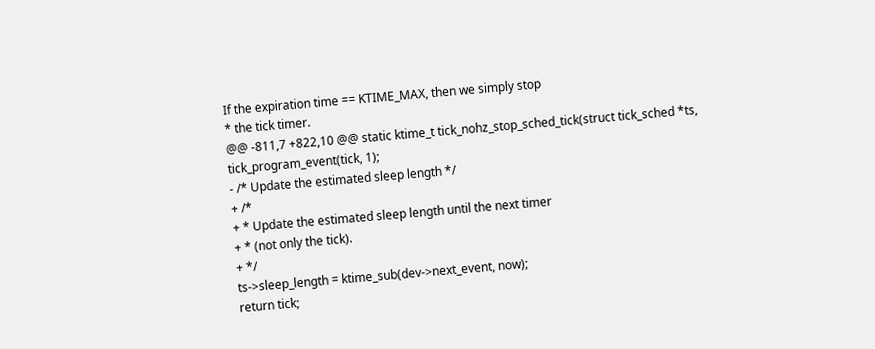If the expiration time == KTIME_MAX, then we simply stop
* the tick timer.
@@ -811,7 +822,10 @@ static ktime_t tick_nohz_stop_sched_tick(struct tick_sched *ts,
tick_program_event(tick, 1);
- /* Update the estimated sleep length */
+ /*
+ * Update the estimated sleep length until the next timer
+ * (not only the tick).
+ */
ts->sleep_length = ktime_sub(dev->next_event, now);
return tick;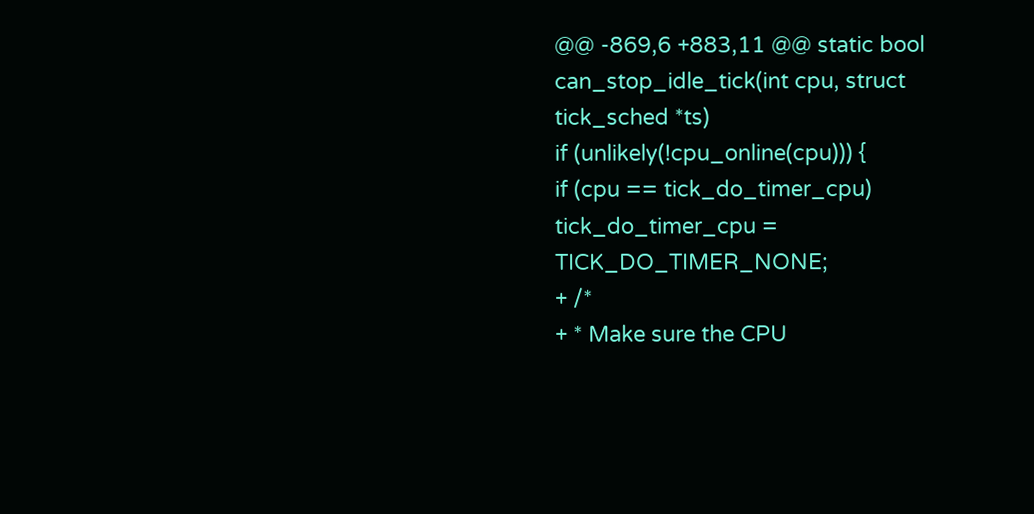@@ -869,6 +883,11 @@ static bool can_stop_idle_tick(int cpu, struct tick_sched *ts)
if (unlikely(!cpu_online(cpu))) {
if (cpu == tick_do_timer_cpu)
tick_do_timer_cpu = TICK_DO_TIMER_NONE;
+ /*
+ * Make sure the CPU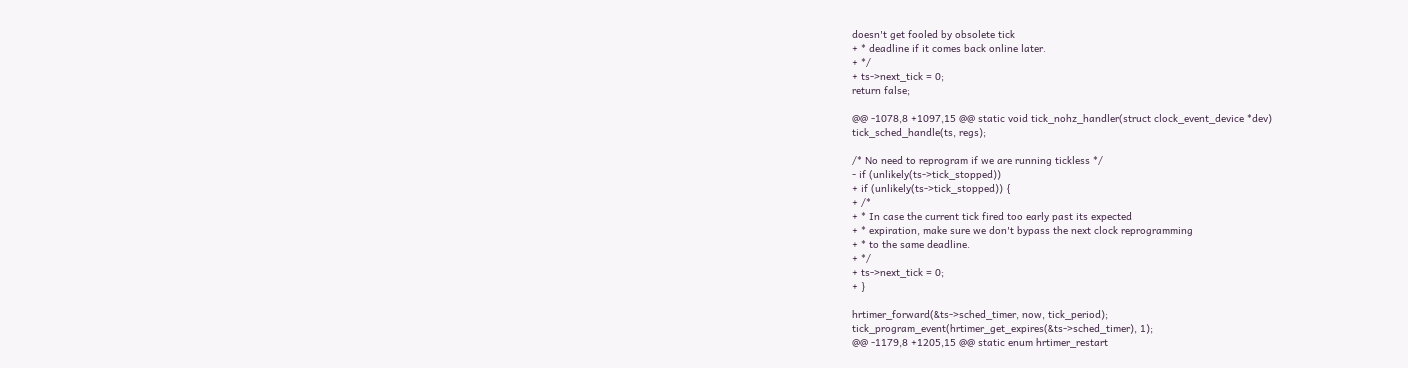doesn't get fooled by obsolete tick
+ * deadline if it comes back online later.
+ */
+ ts->next_tick = 0;
return false;

@@ -1078,8 +1097,15 @@ static void tick_nohz_handler(struct clock_event_device *dev)
tick_sched_handle(ts, regs);

/* No need to reprogram if we are running tickless */
- if (unlikely(ts->tick_stopped))
+ if (unlikely(ts->tick_stopped)) {
+ /*
+ * In case the current tick fired too early past its expected
+ * expiration, make sure we don't bypass the next clock reprogramming
+ * to the same deadline.
+ */
+ ts->next_tick = 0;
+ }

hrtimer_forward(&ts->sched_timer, now, tick_period);
tick_program_event(hrtimer_get_expires(&ts->sched_timer), 1);
@@ -1179,8 +1205,15 @@ static enum hrtimer_restart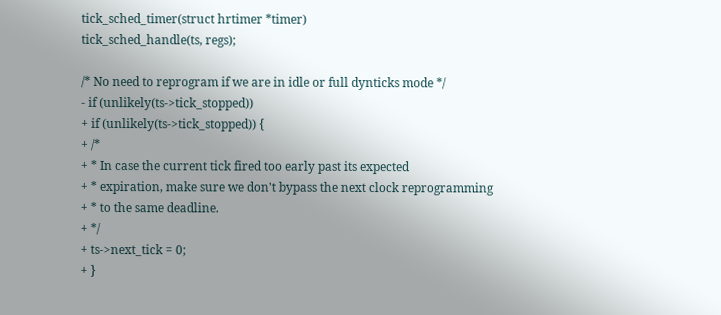tick_sched_timer(struct hrtimer *timer)
tick_sched_handle(ts, regs);

/* No need to reprogram if we are in idle or full dynticks mode */
- if (unlikely(ts->tick_stopped))
+ if (unlikely(ts->tick_stopped)) {
+ /*
+ * In case the current tick fired too early past its expected
+ * expiration, make sure we don't bypass the next clock reprogramming
+ * to the same deadline.
+ */
+ ts->next_tick = 0;
+ }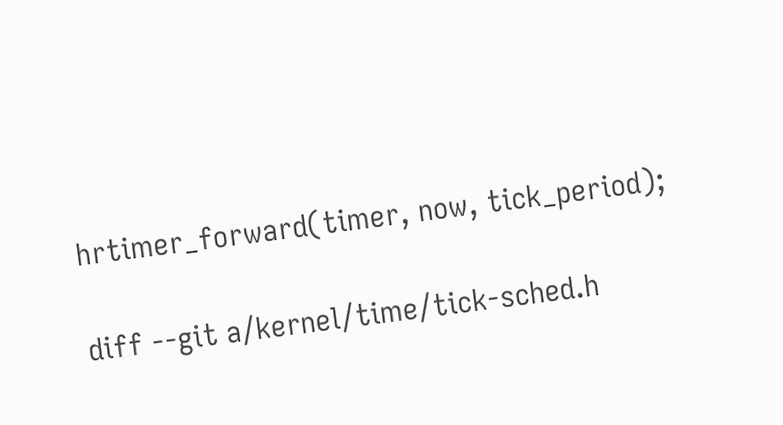hrtimer_forward(timer, now, tick_period);

diff --git a/kernel/time/tick-sched.h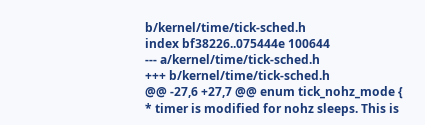b/kernel/time/tick-sched.h
index bf38226..075444e 100644
--- a/kernel/time/tick-sched.h
+++ b/kernel/time/tick-sched.h
@@ -27,6 +27,7 @@ enum tick_nohz_mode {
* timer is modified for nohz sleeps. This is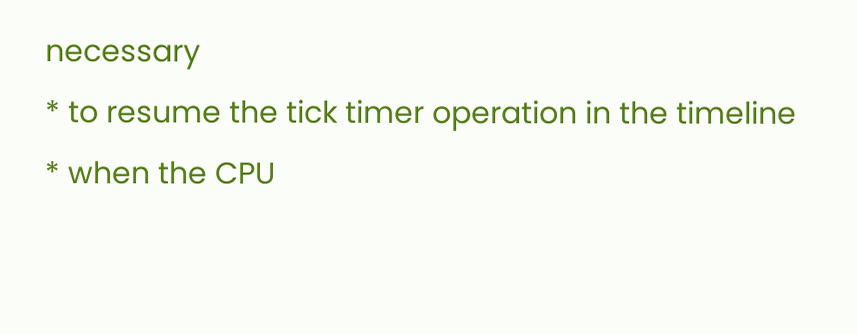necessary
* to resume the tick timer operation in the timeline
* when the CPU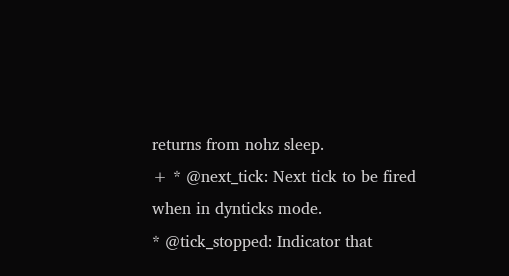returns from nohz sleep.
+ * @next_tick: Next tick to be fired when in dynticks mode.
* @tick_stopped: Indicator that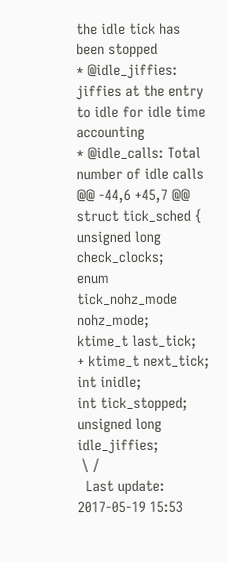the idle tick has been stopped
* @idle_jiffies: jiffies at the entry to idle for idle time accounting
* @idle_calls: Total number of idle calls
@@ -44,6 +45,7 @@ struct tick_sched {
unsigned long check_clocks;
enum tick_nohz_mode nohz_mode;
ktime_t last_tick;
+ ktime_t next_tick;
int inidle;
int tick_stopped;
unsigned long idle_jiffies;
 \ /
  Last update: 2017-05-19 15:53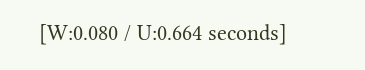[W:0.080 / U:0.664 seconds]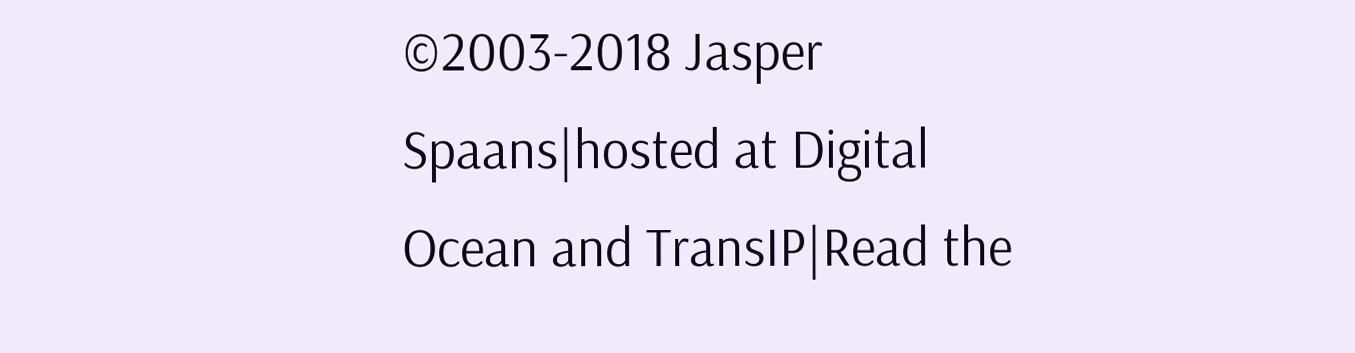©2003-2018 Jasper Spaans|hosted at Digital Ocean and TransIP|Read the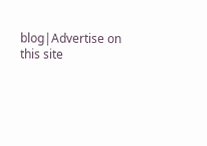blog|Advertise on this site